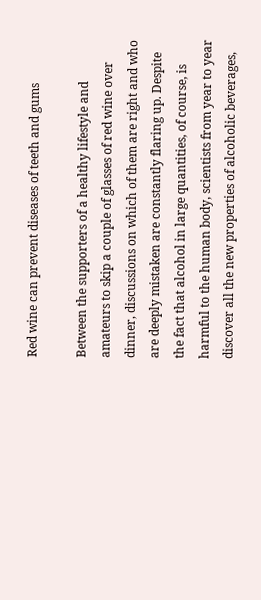Red wine can prevent diseases of teeth and gums

Between the supporters of a healthy lifestyle and amateurs to skip a couple of glasses of red wine over dinner, discussions on which of them are right and who are deeply mistaken are constantly flaring up. Despite the fact that alcohol in large quantities, of course, is harmful to the human body, scientists from year to year discover all the new properties of alcoholic beverages,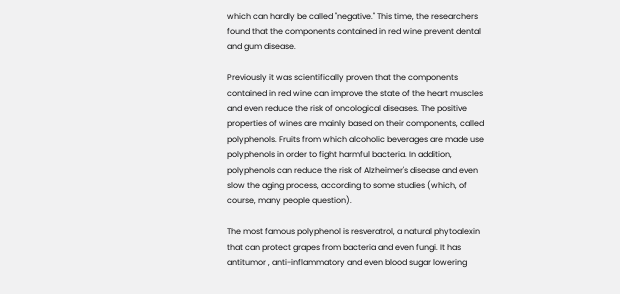which can hardly be called "negative." This time, the researchers found that the components contained in red wine prevent dental and gum disease.

Previously it was scientifically proven that the components contained in red wine can improve the state of the heart muscles and even reduce the risk of oncological diseases. The positive properties of wines are mainly based on their components, called polyphenols. Fruits from which alcoholic beverages are made use polyphenols in order to fight harmful bacteria. In addition, polyphenols can reduce the risk of Alzheimer's disease and even slow the aging process, according to some studies (which, of course, many people question).

The most famous polyphenol is resveratrol, a natural phytoalexin that can protect grapes from bacteria and even fungi. It has antitumor , anti-inflammatory and even blood sugar lowering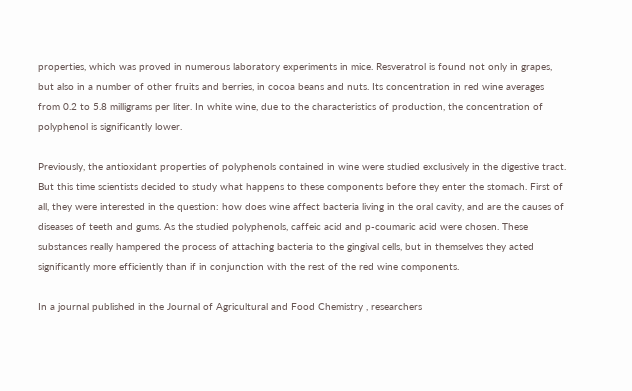properties, which was proved in numerous laboratory experiments in mice. Resveratrol is found not only in grapes, but also in a number of other fruits and berries, in cocoa beans and nuts. Its concentration in red wine averages from 0.2 to 5.8 milligrams per liter. In white wine, due to the characteristics of production, the concentration of polyphenol is significantly lower.

Previously, the antioxidant properties of polyphenols contained in wine were studied exclusively in the digestive tract. But this time scientists decided to study what happens to these components before they enter the stomach. First of all, they were interested in the question: how does wine affect bacteria living in the oral cavity, and are the causes of diseases of teeth and gums. As the studied polyphenols, caffeic acid and p-coumaric acid were chosen. These substances really hampered the process of attaching bacteria to the gingival cells, but in themselves they acted significantly more efficiently than if in conjunction with the rest of the red wine components.

In a journal published in the Journal of Agricultural and Food Chemistry , researchers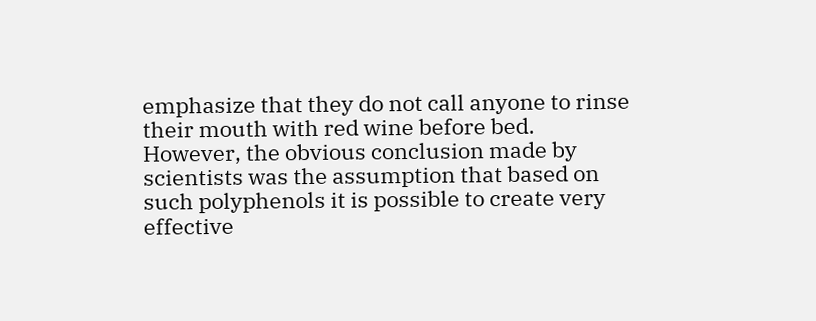emphasize that they do not call anyone to rinse their mouth with red wine before bed. However, the obvious conclusion made by scientists was the assumption that based on such polyphenols it is possible to create very effective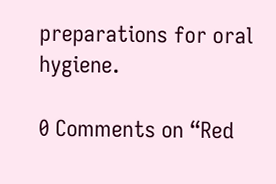preparations for oral hygiene.

0 Comments on “Red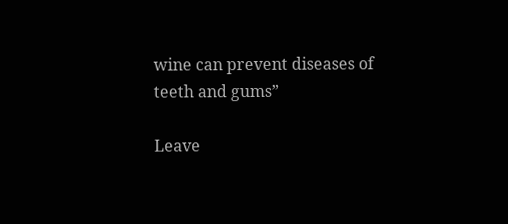wine can prevent diseases of teeth and gums”

Leave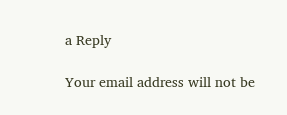a Reply

Your email address will not be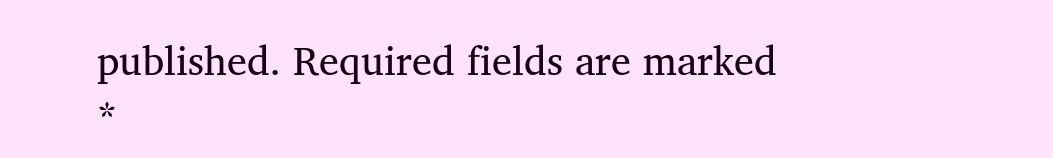published. Required fields are marked *